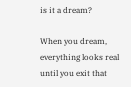is it a dream?

When you dream, everything looks real until you exit that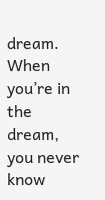dream.
When you’re in the dream, you never know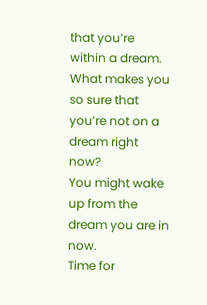that you’re within a dream.
What makes you so sure that you’re not on a dream right now?
You might wake up from the dream you are in now.
Time for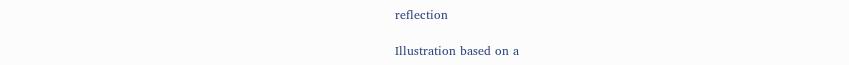reflection

Illustration based on a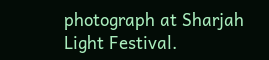photograph at Sharjah Light Festival.